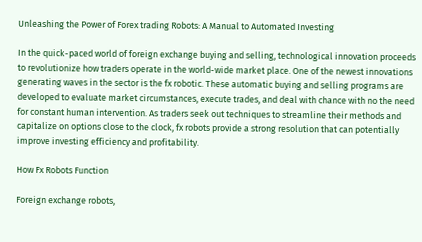Unleashing the Power of Forex trading Robots: A Manual to Automated Investing

In the quick-paced world of foreign exchange buying and selling, technological innovation proceeds to revolutionize how traders operate in the world-wide market place. One of the newest innovations generating waves in the sector is the fx robotic. These automatic buying and selling programs are developed to evaluate market circumstances, execute trades, and deal with chance with no the need for constant human intervention. As traders seek out techniques to streamline their methods and capitalize on options close to the clock, fx robots provide a strong resolution that can potentially improve investing efficiency and profitability.

How Fx Robots Function

Foreign exchange robots,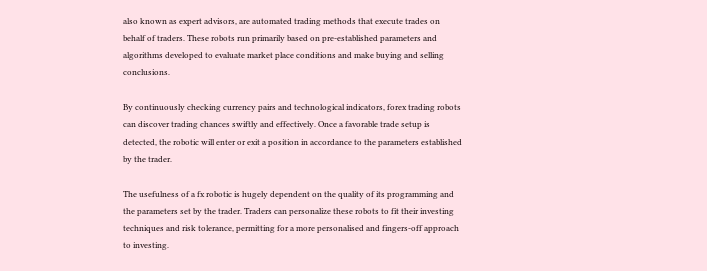also known as expert advisors, are automated trading methods that execute trades on behalf of traders. These robots run primarily based on pre-established parameters and algorithms developed to evaluate market place conditions and make buying and selling conclusions.

By continuously checking currency pairs and technological indicators, forex trading robots can discover trading chances swiftly and effectively. Once a favorable trade setup is detected, the robotic will enter or exit a position in accordance to the parameters established by the trader.

The usefulness of a fx robotic is hugely dependent on the quality of its programming and the parameters set by the trader. Traders can personalize these robots to fit their investing techniques and risk tolerance, permitting for a more personalised and fingers-off approach to investing.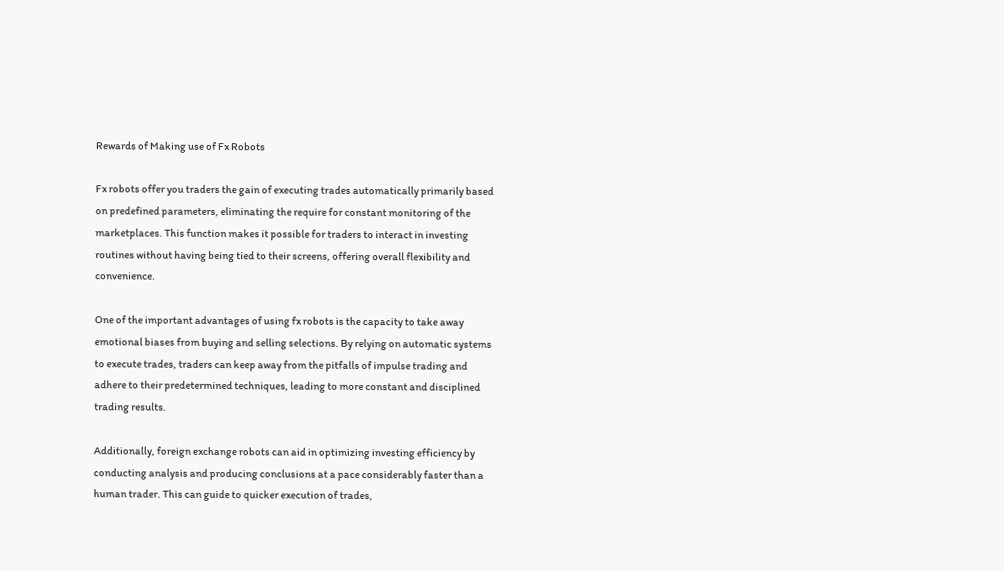Rewards of Making use of Fx Robots

Fx robots offer you traders the gain of executing trades automatically primarily based on predefined parameters, eliminating the require for constant monitoring of the marketplaces. This function makes it possible for traders to interact in investing routines without having being tied to their screens, offering overall flexibility and convenience.

One of the important advantages of using fx robots is the capacity to take away emotional biases from buying and selling selections. By relying on automatic systems to execute trades, traders can keep away from the pitfalls of impulse trading and adhere to their predetermined techniques, leading to more constant and disciplined trading results.

Additionally, foreign exchange robots can aid in optimizing investing efficiency by conducting analysis and producing conclusions at a pace considerably faster than a human trader. This can guide to quicker execution of trades,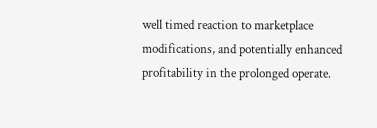well timed reaction to marketplace modifications, and potentially enhanced profitability in the prolonged operate.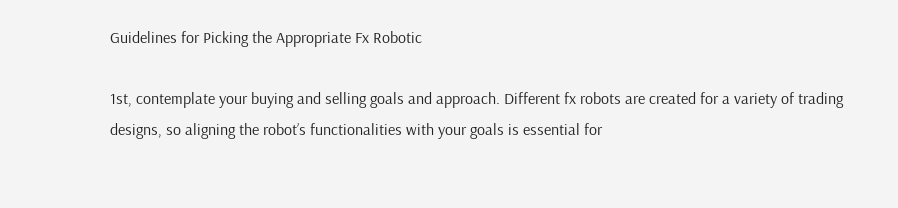Guidelines for Picking the Appropriate Fx Robotic

1st, contemplate your buying and selling goals and approach. Different fx robots are created for a variety of trading designs, so aligning the robot’s functionalities with your goals is essential for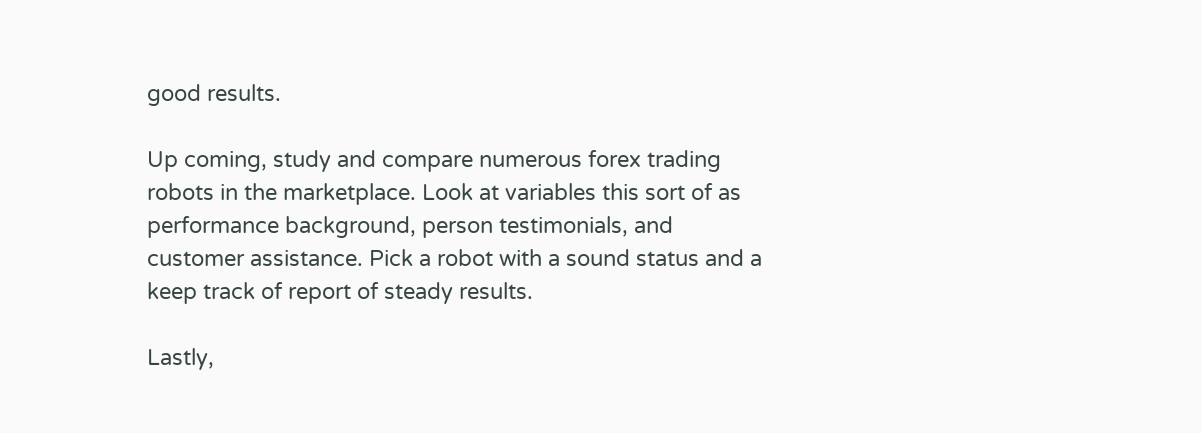good results.

Up coming, study and compare numerous forex trading robots in the marketplace. Look at variables this sort of as performance background, person testimonials, and customer assistance. Pick a robot with a sound status and a keep track of report of steady results.

Lastly,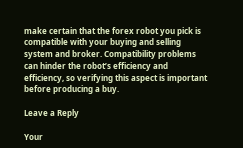make certain that the forex robot you pick is compatible with your buying and selling system and broker. Compatibility problems can hinder the robot’s efficiency and efficiency, so verifying this aspect is important before producing a buy.

Leave a Reply

Your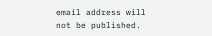email address will not be published.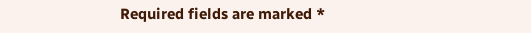Required fields are marked *